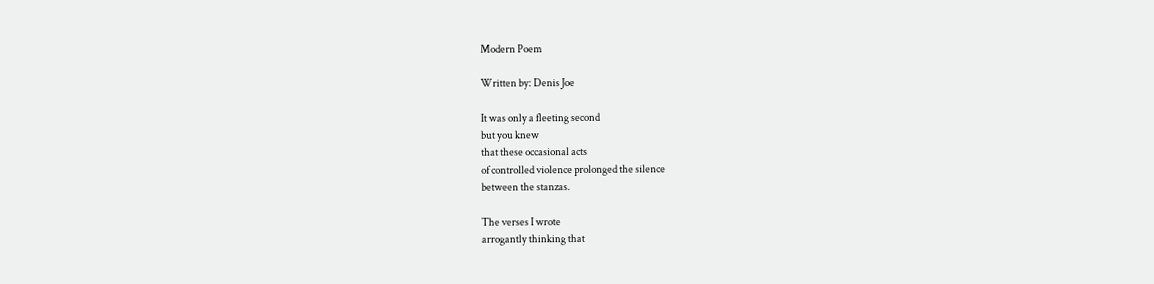Modern Poem

Written by: Denis Joe

It was only a fleeting second
but you knew
that these occasional acts
of controlled violence prolonged the silence
between the stanzas.

The verses I wrote
arrogantly thinking that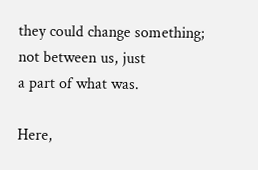they could change something;
not between us, just
a part of what was.

Here,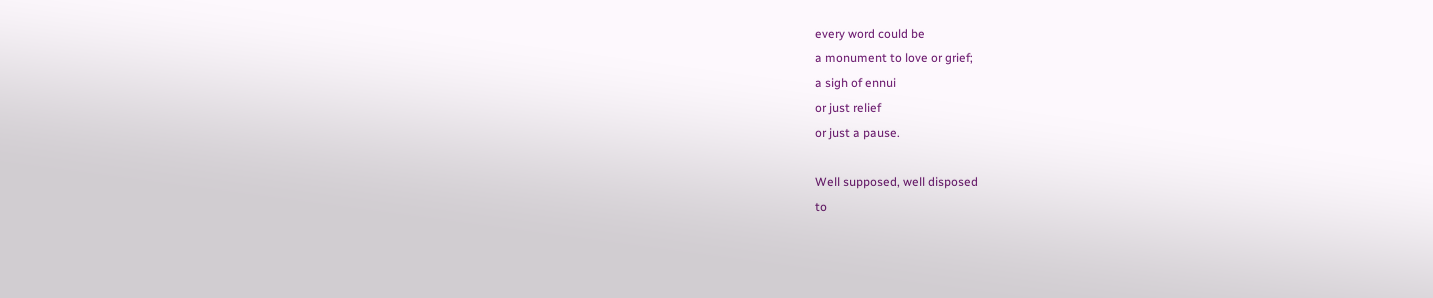every word could be
a monument to love or grief;
a sigh of ennui
or just relief
or just a pause.

Well supposed, well disposed
to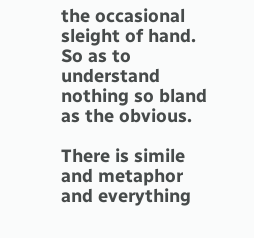the occasional sleight of hand.
So as to understand
nothing so bland
as the obvious.

There is simile
and metaphor
and everything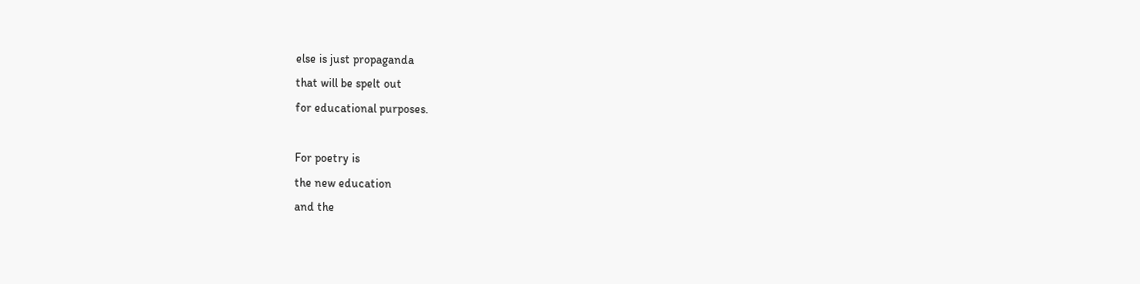else is just propaganda
that will be spelt out
for educational purposes.

For poetry is
the new education
and the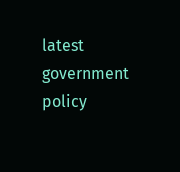latest government policy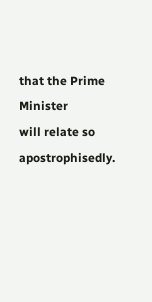that the Prime Minister
will relate so apostrophisedly.